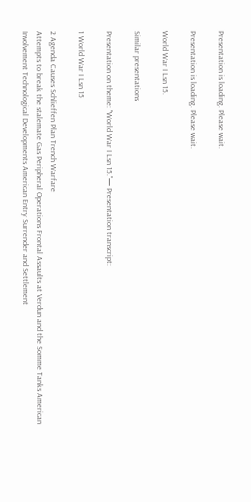Presentation is loading. Please wait.

Presentation is loading. Please wait.

World War I Lsn 15.

Similar presentations

Presentation on theme: "World War I Lsn 15."— Presentation transcript:

1 World War I Lsn 15

2 Agenda Causes Schlieffen Plan Trench Warfare
Attempts to break the stalemate Gas Peripheral Operations Frontal Assaults at Verdun and the Somme Tanks American Involvement Technological Developments American Entry Surrender and Settlement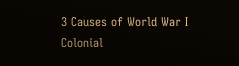3 Causes of World War I Colonial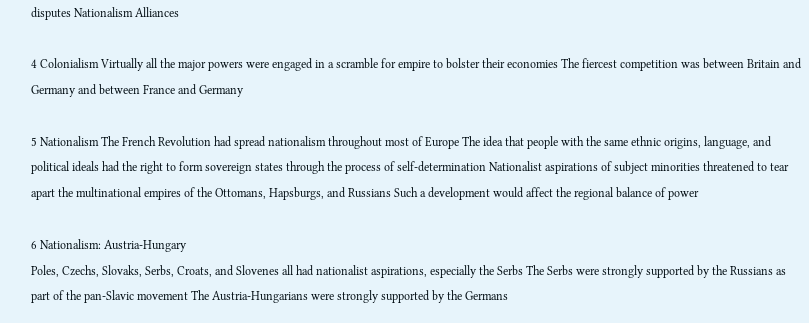disputes Nationalism Alliances

4 Colonialism Virtually all the major powers were engaged in a scramble for empire to bolster their economies The fiercest competition was between Britain and Germany and between France and Germany

5 Nationalism The French Revolution had spread nationalism throughout most of Europe The idea that people with the same ethnic origins, language, and political ideals had the right to form sovereign states through the process of self-determination Nationalist aspirations of subject minorities threatened to tear apart the multinational empires of the Ottomans, Hapsburgs, and Russians Such a development would affect the regional balance of power

6 Nationalism: Austria-Hungary
Poles, Czechs, Slovaks, Serbs, Croats, and Slovenes all had nationalist aspirations, especially the Serbs The Serbs were strongly supported by the Russians as part of the pan-Slavic movement The Austria-Hungarians were strongly supported by the Germans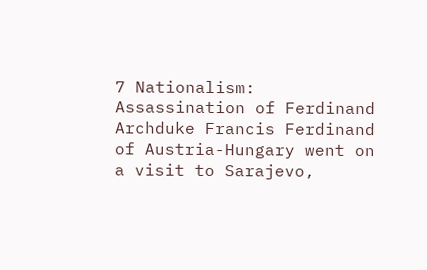7 Nationalism: Assassination of Ferdinand
Archduke Francis Ferdinand of Austria-Hungary went on a visit to Sarajevo,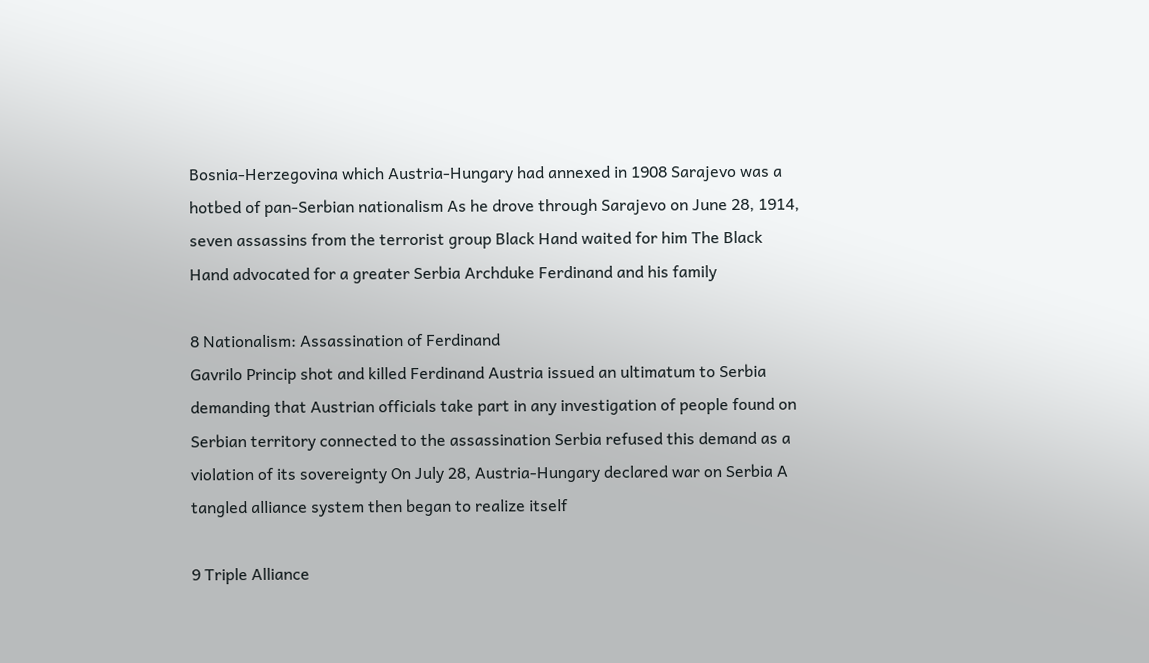Bosnia-Herzegovina which Austria-Hungary had annexed in 1908 Sarajevo was a hotbed of pan-Serbian nationalism As he drove through Sarajevo on June 28, 1914, seven assassins from the terrorist group Black Hand waited for him The Black Hand advocated for a greater Serbia Archduke Ferdinand and his family

8 Nationalism: Assassination of Ferdinand
Gavrilo Princip shot and killed Ferdinand Austria issued an ultimatum to Serbia demanding that Austrian officials take part in any investigation of people found on Serbian territory connected to the assassination Serbia refused this demand as a violation of its sovereignty On July 28, Austria-Hungary declared war on Serbia A tangled alliance system then began to realize itself

9 Triple Alliance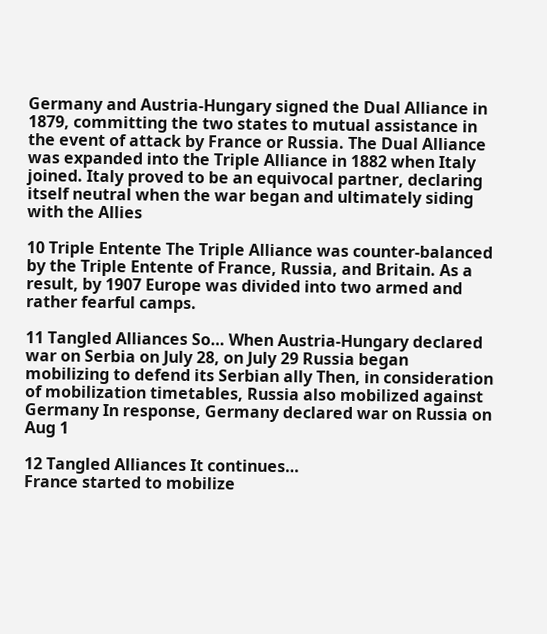Germany and Austria-Hungary signed the Dual Alliance in 1879, committing the two states to mutual assistance in the event of attack by France or Russia. The Dual Alliance was expanded into the Triple Alliance in 1882 when Italy joined. Italy proved to be an equivocal partner, declaring itself neutral when the war began and ultimately siding with the Allies

10 Triple Entente The Triple Alliance was counter-balanced by the Triple Entente of France, Russia, and Britain. As a result, by 1907 Europe was divided into two armed and rather fearful camps.

11 Tangled Alliances So… When Austria-Hungary declared war on Serbia on July 28, on July 29 Russia began mobilizing to defend its Serbian ally Then, in consideration of mobilization timetables, Russia also mobilized against Germany In response, Germany declared war on Russia on Aug 1

12 Tangled Alliances It continues…
France started to mobilize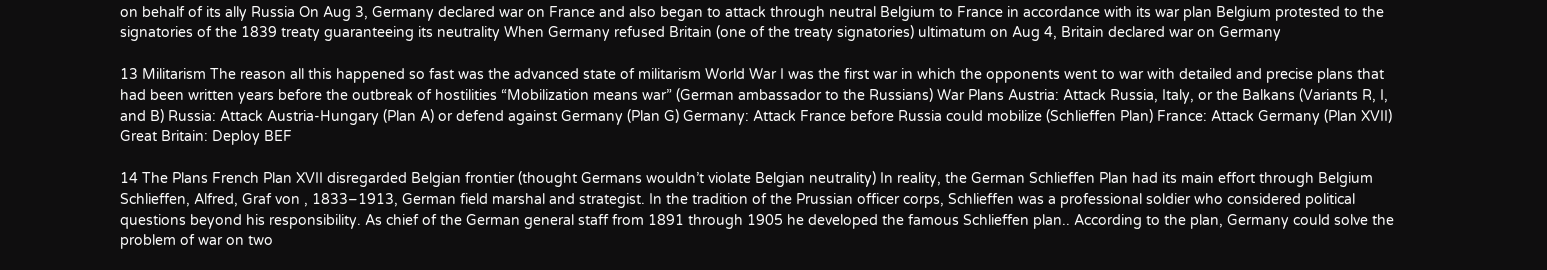on behalf of its ally Russia On Aug 3, Germany declared war on France and also began to attack through neutral Belgium to France in accordance with its war plan Belgium protested to the signatories of the 1839 treaty guaranteeing its neutrality When Germany refused Britain (one of the treaty signatories) ultimatum on Aug 4, Britain declared war on Germany

13 Militarism The reason all this happened so fast was the advanced state of militarism World War I was the first war in which the opponents went to war with detailed and precise plans that had been written years before the outbreak of hostilities “Mobilization means war” (German ambassador to the Russians) War Plans Austria: Attack Russia, Italy, or the Balkans (Variants R, I, and B) Russia: Attack Austria-Hungary (Plan A) or defend against Germany (Plan G) Germany: Attack France before Russia could mobilize (Schlieffen Plan) France: Attack Germany (Plan XVII) Great Britain: Deploy BEF

14 The Plans French Plan XVII disregarded Belgian frontier (thought Germans wouldn’t violate Belgian neutrality) In reality, the German Schlieffen Plan had its main effort through Belgium Schlieffen, Alfred, Graf von , 1833–1913, German field marshal and strategist. In the tradition of the Prussian officer corps, Schlieffen was a professional soldier who considered political questions beyond his responsibility. As chief of the German general staff from 1891 through 1905 he developed the famous Schlieffen plan.. According to the plan, Germany could solve the problem of war on two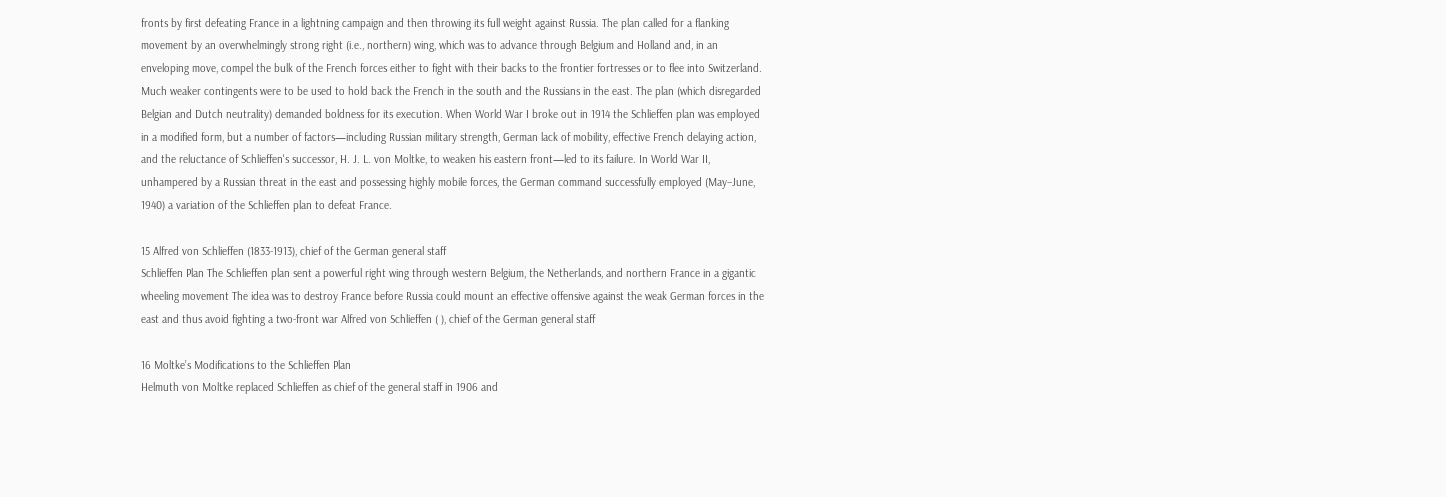fronts by first defeating France in a lightning campaign and then throwing its full weight against Russia. The plan called for a flanking movement by an overwhelmingly strong right (i.e., northern) wing, which was to advance through Belgium and Holland and, in an enveloping move, compel the bulk of the French forces either to fight with their backs to the frontier fortresses or to flee into Switzerland. Much weaker contingents were to be used to hold back the French in the south and the Russians in the east. The plan (which disregarded Belgian and Dutch neutrality) demanded boldness for its execution. When World War I broke out in 1914 the Schlieffen plan was employed in a modified form, but a number of factors—including Russian military strength, German lack of mobility, effective French delaying action, and the reluctance of Schlieffen's successor, H. J. L. von Moltke, to weaken his eastern front—led to its failure. In World War II, unhampered by a Russian threat in the east and possessing highly mobile forces, the German command successfully employed (May–June, 1940) a variation of the Schlieffen plan to defeat France.

15 Alfred von Schlieffen (1833-1913), chief of the German general staff
Schlieffen Plan The Schlieffen plan sent a powerful right wing through western Belgium, the Netherlands, and northern France in a gigantic wheeling movement The idea was to destroy France before Russia could mount an effective offensive against the weak German forces in the east and thus avoid fighting a two-front war Alfred von Schlieffen ( ), chief of the German general staff

16 Moltke’s Modifications to the Schlieffen Plan
Helmuth von Moltke replaced Schlieffen as chief of the general staff in 1906 and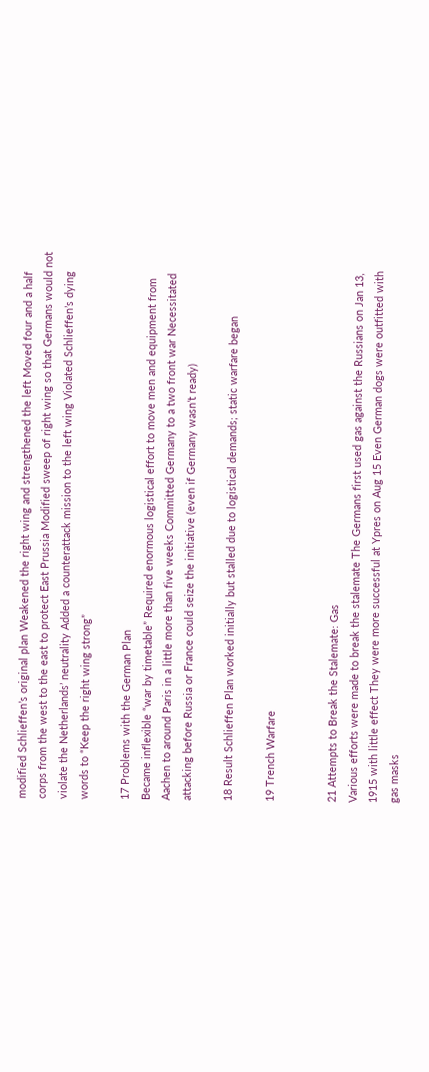modified Schlieffen’s original plan Weakened the right wing and strengthened the left Moved four and a half corps from the west to the east to protect East Prussia Modified sweep of right wing so that Germans would not violate the Netherlands’ neutrality Added a counterattack mission to the left wing Violated Schlieffen’s dying words to “Keep the right wing strong”

17 Problems with the German Plan
Became inflexible “war by timetable” Required enormous logistical effort to move men and equipment from Aachen to around Paris in a little more than five weeks Committed Germany to a two front war Necessitated attacking before Russia or France could seize the initiative (even if Germany wasn’t ready)

18 Result Schlieffen Plan worked initially but stalled due to logistical demands; static warfare began

19 Trench Warfare


21 Attempts to Break the Stalemate: Gas
Various efforts were made to break the stalemate The Germans first used gas against the Russians on Jan 13, 1915 with little effect They were more successful at Ypres on Aug 15 Even German dogs were outfitted with gas masks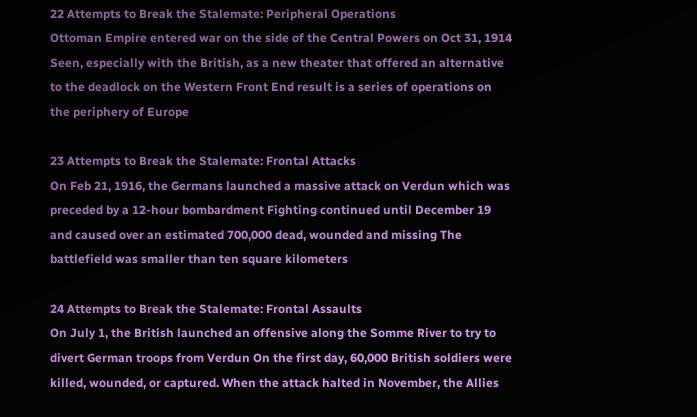22 Attempts to Break the Stalemate: Peripheral Operations
Ottoman Empire entered war on the side of the Central Powers on Oct 31, 1914 Seen, especially with the British, as a new theater that offered an alternative to the deadlock on the Western Front End result is a series of operations on the periphery of Europe

23 Attempts to Break the Stalemate: Frontal Attacks
On Feb 21, 1916, the Germans launched a massive attack on Verdun which was preceded by a 12-hour bombardment Fighting continued until December 19 and caused over an estimated 700,000 dead, wounded and missing The battlefield was smaller than ten square kilometers

24 Attempts to Break the Stalemate: Frontal Assaults
On July 1, the British launched an offensive along the Somme River to try to divert German troops from Verdun On the first day, 60,000 British soldiers were killed, wounded, or captured. When the attack halted in November, the Allies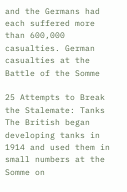and the Germans had each suffered more than 600,000 casualties. German casualties at the Battle of the Somme

25 Attempts to Break the Stalemate: Tanks
The British began developing tanks in 1914 and used them in small numbers at the Somme on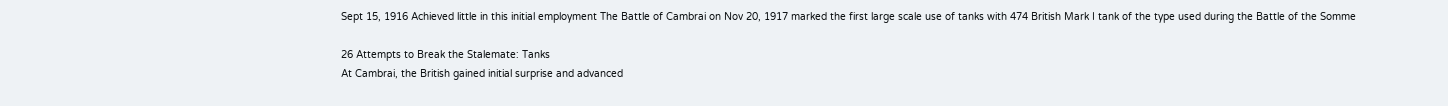Sept 15, 1916 Achieved little in this initial employment The Battle of Cambrai on Nov 20, 1917 marked the first large scale use of tanks with 474 British Mark I tank of the type used during the Battle of the Somme

26 Attempts to Break the Stalemate: Tanks
At Cambrai, the British gained initial surprise and advanced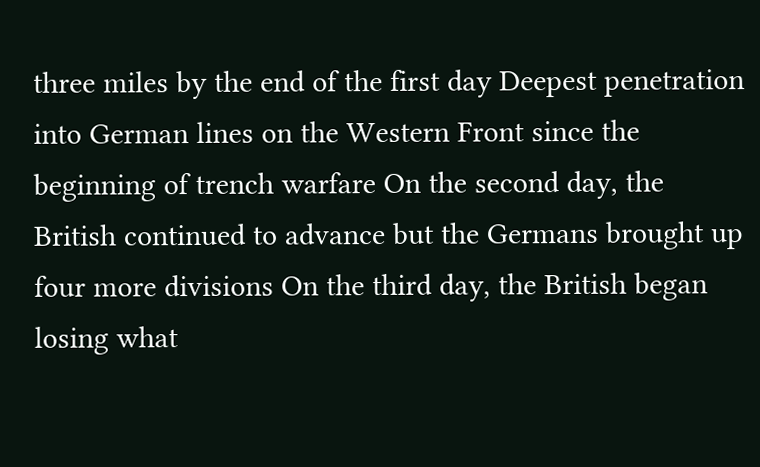three miles by the end of the first day Deepest penetration into German lines on the Western Front since the beginning of trench warfare On the second day, the British continued to advance but the Germans brought up four more divisions On the third day, the British began losing what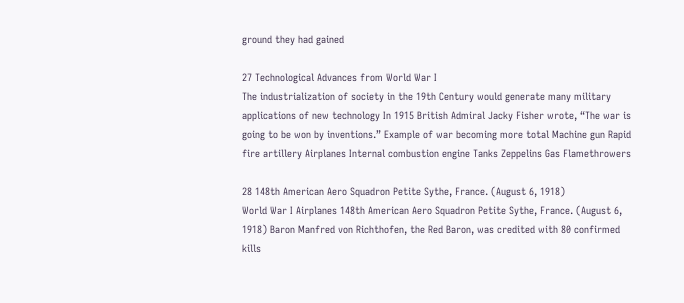ground they had gained

27 Technological Advances from World War I
The industrialization of society in the 19th Century would generate many military applications of new technology In 1915 British Admiral Jacky Fisher wrote, “The war is going to be won by inventions.” Example of war becoming more total Machine gun Rapid fire artillery Airplanes Internal combustion engine Tanks Zeppelins Gas Flamethrowers

28 148th American Aero Squadron Petite Sythe, France. (August 6, 1918)
World War I Airplanes 148th American Aero Squadron Petite Sythe, France. (August 6, 1918) Baron Manfred von Richthofen, the Red Baron, was credited with 80 confirmed kills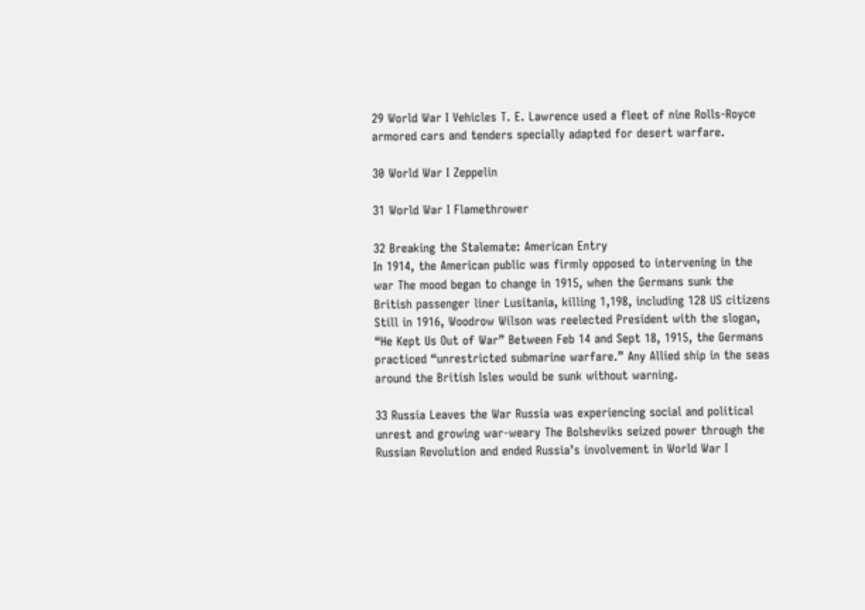29 World War I Vehicles T. E. Lawrence used a fleet of nine Rolls-Royce armored cars and tenders specially adapted for desert warfare.

30 World War I Zeppelin

31 World War I Flamethrower

32 Breaking the Stalemate: American Entry
In 1914, the American public was firmly opposed to intervening in the war The mood began to change in 1915, when the Germans sunk the British passenger liner Lusitania, killing 1,198, including 128 US citizens Still in 1916, Woodrow Wilson was reelected President with the slogan, “He Kept Us Out of War” Between Feb 14 and Sept 18, 1915, the Germans practiced “unrestricted submarine warfare.” Any Allied ship in the seas around the British Isles would be sunk without warning.

33 Russia Leaves the War Russia was experiencing social and political unrest and growing war-weary The Bolsheviks seized power through the Russian Revolution and ended Russia’s involvement in World War I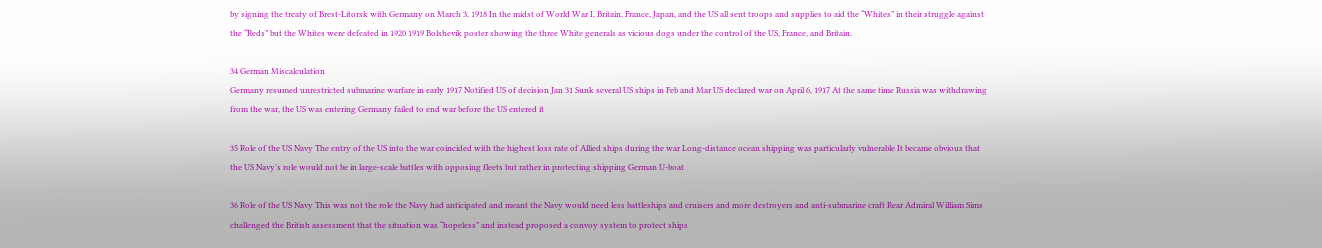by signing the treaty of Brest-Litorsk with Germany on March 3, 1918 In the midst of World War I, Britain, France, Japan, and the US all sent troops and supplies to aid the “Whites” in their struggle against the “Reds” but the Whites were defeated in 1920 1919 Bolshevik poster showing the three White generals as vicious dogs under the control of the US, France, and Britain.

34 German Miscalculation
Germany resumed unrestricted submarine warfare in early 1917 Notified US of decision Jan 31 Sunk several US ships in Feb and Mar US declared war on April 6, 1917 At the same time Russia was withdrawing from the war, the US was entering Germany failed to end war before the US entered it

35 Role of the US Navy The entry of the US into the war coincided with the highest loss rate of Allied ships during the war Long-distance ocean shipping was particularly vulnerable It became obvious that the US Navy’s role would not be in large-scale battles with opposing fleets but rather in protecting shipping German U-boat

36 Role of the US Navy This was not the role the Navy had anticipated and meant the Navy would need less battleships and cruisers and more destroyers and anti-submarine craft Rear Admiral William Sims challenged the British assessment that the situation was “hopeless” and instead proposed a convoy system to protect ships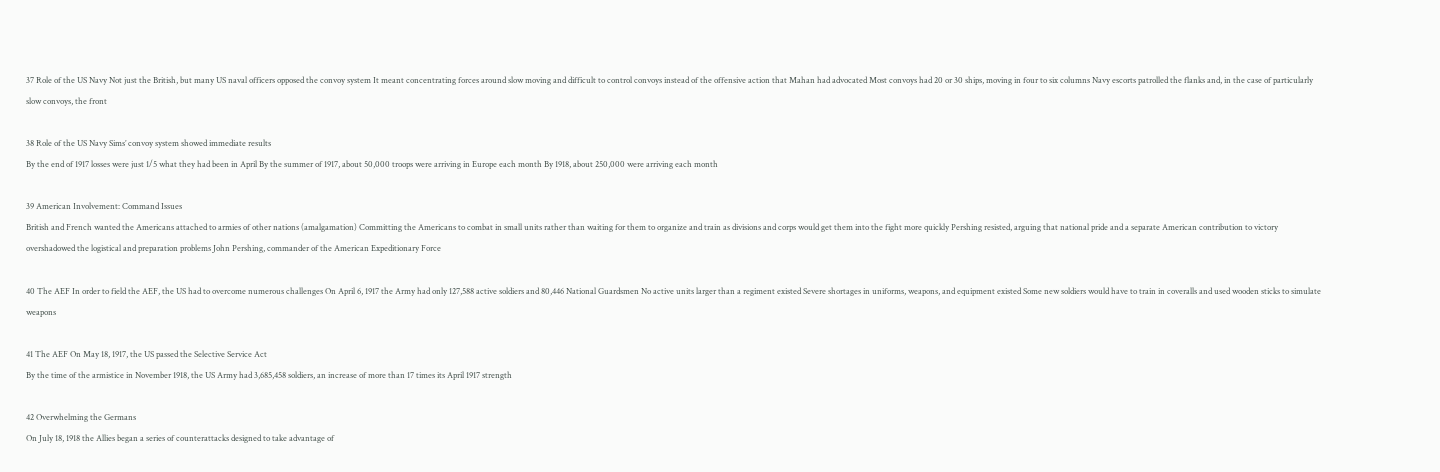37 Role of the US Navy Not just the British, but many US naval officers opposed the convoy system It meant concentrating forces around slow moving and difficult to control convoys instead of the offensive action that Mahan had advocated Most convoys had 20 or 30 ships, moving in four to six columns Navy escorts patrolled the flanks and, in the case of particularly slow convoys, the front

38 Role of the US Navy Sims’ convoy system showed immediate results
By the end of 1917 losses were just 1/5 what they had been in April By the summer of 1917, about 50,000 troops were arriving in Europe each month By 1918, about 250,000 were arriving each month

39 American Involvement: Command Issues
British and French wanted the Americans attached to armies of other nations (amalgamation) Committing the Americans to combat in small units rather than waiting for them to organize and train as divisions and corps would get them into the fight more quickly Pershing resisted, arguing that national pride and a separate American contribution to victory overshadowed the logistical and preparation problems John Pershing, commander of the American Expeditionary Force

40 The AEF In order to field the AEF, the US had to overcome numerous challenges On April 6, 1917 the Army had only 127,588 active soldiers and 80,446 National Guardsmen No active units larger than a regiment existed Severe shortages in uniforms, weapons, and equipment existed Some new soldiers would have to train in coveralls and used wooden sticks to simulate weapons

41 The AEF On May 18, 1917, the US passed the Selective Service Act
By the time of the armistice in November 1918, the US Army had 3,685,458 soldiers, an increase of more than 17 times its April 1917 strength

42 Overwhelming the Germans
On July 18, 1918 the Allies began a series of counterattacks designed to take advantage of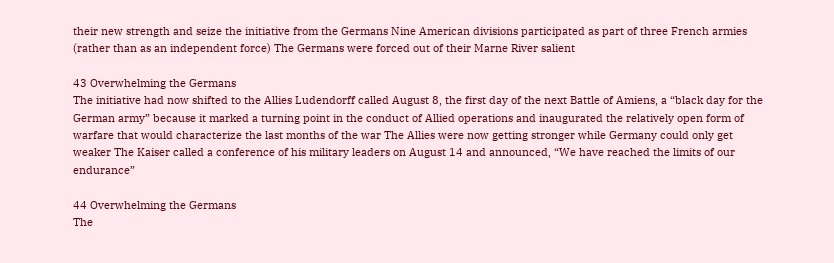their new strength and seize the initiative from the Germans Nine American divisions participated as part of three French armies (rather than as an independent force) The Germans were forced out of their Marne River salient

43 Overwhelming the Germans
The initiative had now shifted to the Allies Ludendorff called August 8, the first day of the next Battle of Amiens, a “black day for the German army” because it marked a turning point in the conduct of Allied operations and inaugurated the relatively open form of warfare that would characterize the last months of the war The Allies were now getting stronger while Germany could only get weaker The Kaiser called a conference of his military leaders on August 14 and announced, “We have reached the limits of our endurance”

44 Overwhelming the Germans
The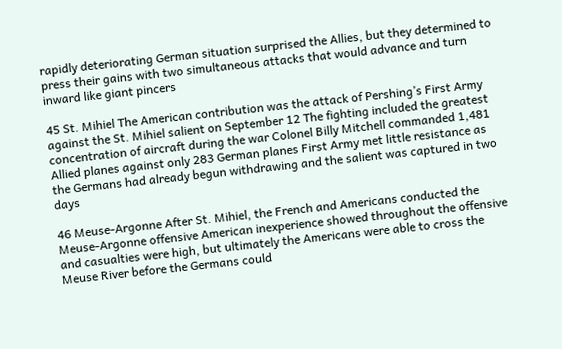rapidly deteriorating German situation surprised the Allies, but they determined to press their gains with two simultaneous attacks that would advance and turn inward like giant pincers

45 St. Mihiel The American contribution was the attack of Pershing’s First Army against the St. Mihiel salient on September 12 The fighting included the greatest concentration of aircraft during the war Colonel Billy Mitchell commanded 1,481 Allied planes against only 283 German planes First Army met little resistance as the Germans had already begun withdrawing and the salient was captured in two days

46 Meuse-Argonne After St. Mihiel, the French and Americans conducted the Meuse-Argonne offensive American inexperience showed throughout the offensive and casualties were high, but ultimately the Americans were able to cross the Meuse River before the Germans could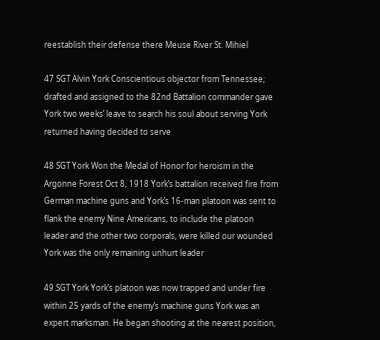reestablish their defense there Meuse River St. Mihiel

47 SGT Alvin York Conscientious objector from Tennessee; drafted and assigned to the 82nd Battalion commander gave York two weeks’ leave to search his soul about serving York returned having decided to serve

48 SGT York Won the Medal of Honor for heroism in the Argonne Forest Oct 8, 1918 York’s battalion received fire from German machine guns and York’s 16-man platoon was sent to flank the enemy Nine Americans, to include the platoon leader and the other two corporals, were killed our wounded York was the only remaining unhurt leader

49 SGT York York’s platoon was now trapped and under fire within 25 yards of the enemy’s machine guns York was an expert marksman. He began shooting at the nearest position,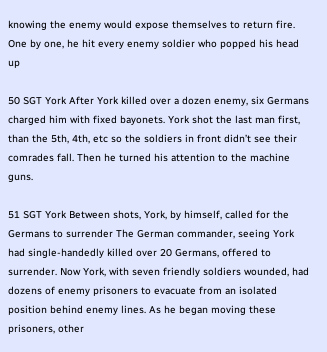knowing the enemy would expose themselves to return fire. One by one, he hit every enemy soldier who popped his head up

50 SGT York After York killed over a dozen enemy, six Germans charged him with fixed bayonets. York shot the last man first, than the 5th, 4th, etc so the soldiers in front didn’t see their comrades fall. Then he turned his attention to the machine guns.

51 SGT York Between shots, York, by himself, called for the Germans to surrender The German commander, seeing York had single-handedly killed over 20 Germans, offered to surrender. Now York, with seven friendly soldiers wounded, had dozens of enemy prisoners to evacuate from an isolated position behind enemy lines. As he began moving these prisoners, other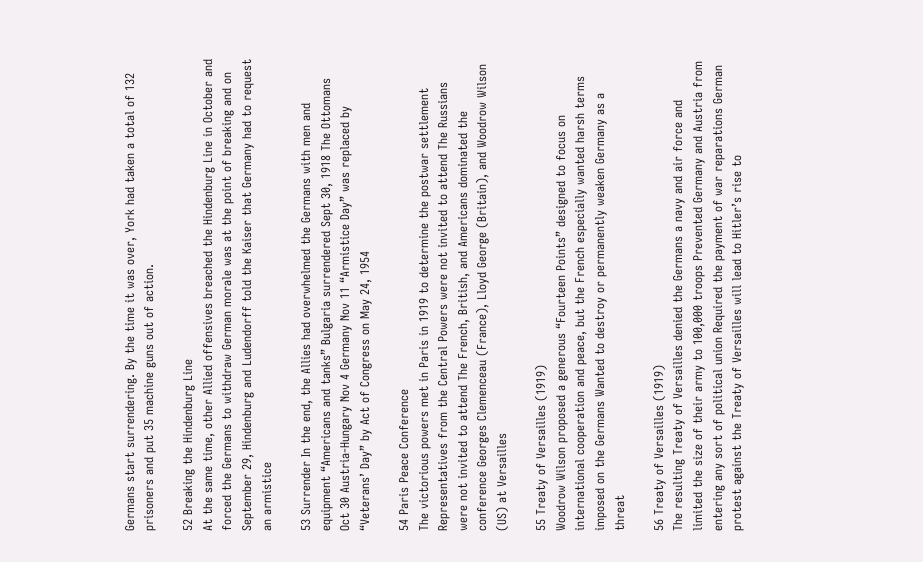Germans start surrendering. By the time it was over, York had taken a total of 132 prisoners and put 35 machine guns out of action.

52 Breaking the Hindenburg Line
At the same time, other Allied offensives breached the Hindenburg Line in October and forced the Germans to withdraw German morale was at the point of breaking and on September 29, Hindenburg and Ludendorff told the Kaiser that Germany had to request an armistice

53 Surrender In the end, the Allies had overwhelmed the Germans with men and equipment “Americans and tanks” Bulgaria surrendered Sept 30, 1918 The Ottomans Oct 30 Austria-Hungary Nov 4 Germany Nov 11 “Armistice Day” was replaced by “Veterans’ Day” by Act of Congress on May 24, 1954

54 Paris Peace Conference
The victorious powers met in Paris in 1919 to determine the postwar settlement Representatives from the Central Powers were not invited to attend The Russians were not invited to attend The French, British, and Americans dominated the conference Georges Clemenceau (France), Lloyd George (Britain), and Woodrow Wilson (US) at Versailles

55 Treaty of Versailles (1919)
Woodrow Wilson proposed a generous “Fourteen Points” designed to focus on international cooperation and peace, but the French especially wanted harsh terms imposed on the Germans Wanted to destroy or permanently weaken Germany as a threat

56 Treaty of Versailles (1919)
The resulting Treaty of Versailles denied the Germans a navy and air force and limited the size of their army to 100,000 troops Prevented Germany and Austria from entering any sort of political union Required the payment of war reparations German protest against the Treaty of Versailles will lead to Hitler’s rise to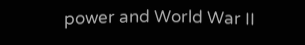power and World War II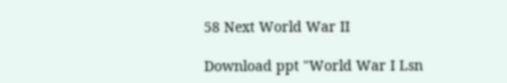58 Next World War II

Download ppt "World War I Lsn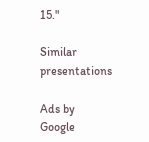15."

Similar presentations

Ads by Google